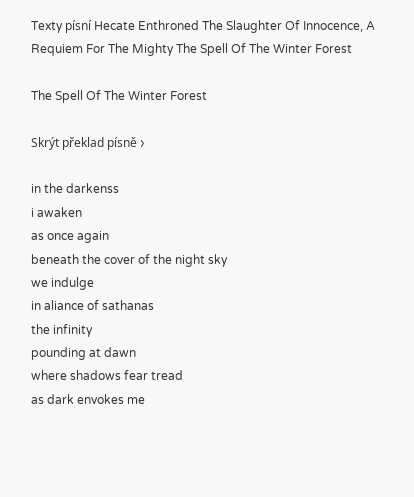Texty písní Hecate Enthroned The Slaughter Of Innocence, A Requiem For The Mighty The Spell Of The Winter Forest

The Spell Of The Winter Forest

Skrýt překlad písně ›

in the darkenss
i awaken
as once again
beneath the cover of the night sky
we indulge
in aliance of sathanas
the infinity
pounding at dawn
where shadows fear tread
as dark envokes me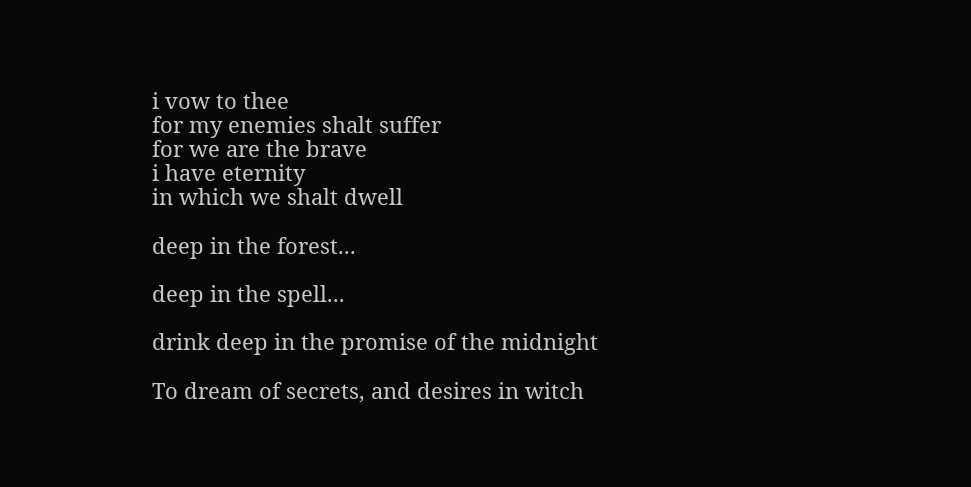i vow to thee
for my enemies shalt suffer
for we are the brave
i have eternity
in which we shalt dwell

deep in the forest...

deep in the spell...

drink deep in the promise of the midnight

To dream of secrets, and desires in witch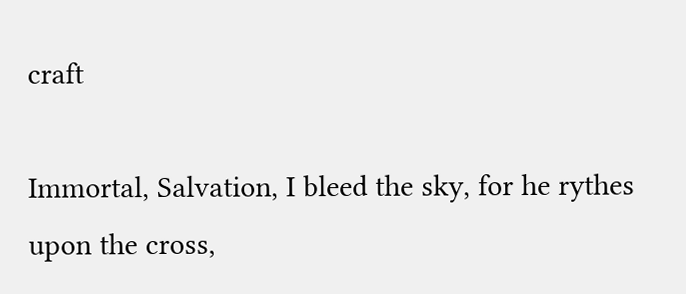craft

Immortal, Salvation, I bleed the sky, for he rythes upon the cross,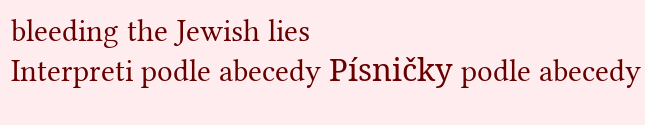bleeding the Jewish lies
Interpreti podle abecedy Písničky podle abecedy